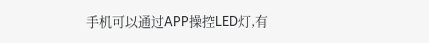手机可以通过APP操控LED灯,有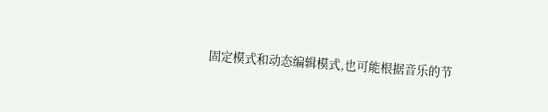固定模式和动态编辑模式,也可能根据音乐的节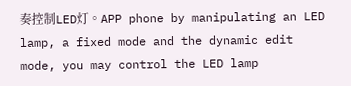奏控制LED灯。APP phone by manipulating an LED lamp, a fixed mode and the dynamic edit mode, you may control the LED lamp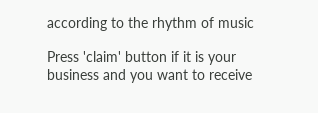according to the rhythm of music

Press 'claim' button if it is your business and you want to receive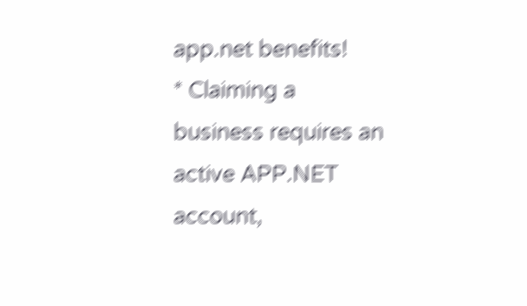app.net benefits!
* Claiming a business requires an active APP.NET account,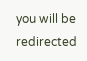you will be redirected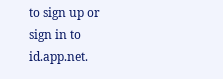to sign up or sign in to id.app.net.